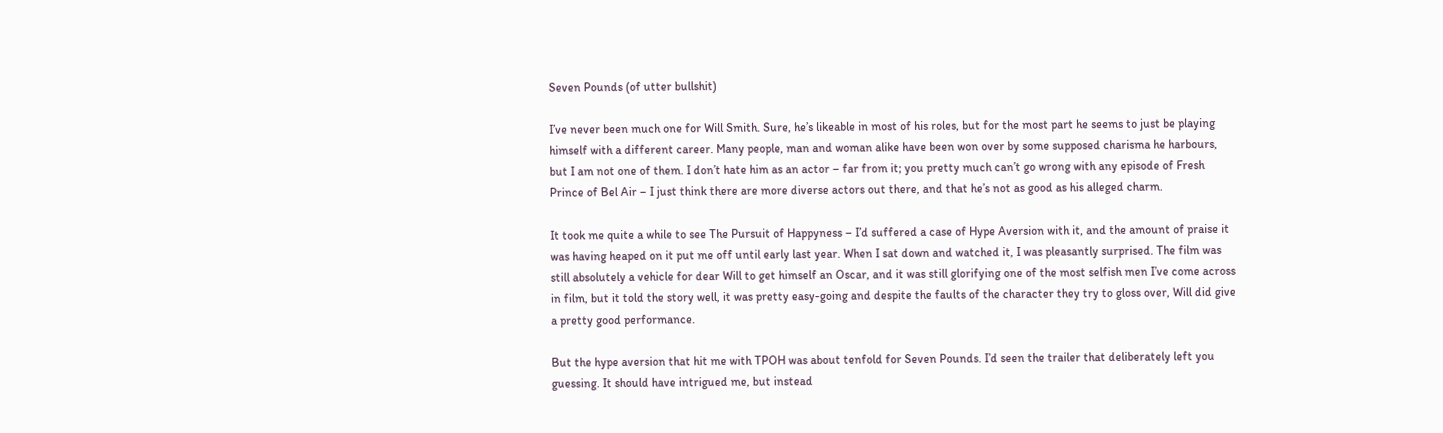Seven Pounds (of utter bullshit)

I’ve never been much one for Will Smith. Sure, he’s likeable in most of his roles, but for the most part he seems to just be playing himself with a different career. Many people, man and woman alike have been won over by some supposed charisma he harbours, but I am not one of them. I don’t hate him as an actor – far from it; you pretty much can’t go wrong with any episode of Fresh Prince of Bel Air – I just think there are more diverse actors out there, and that he’s not as good as his alleged charm.

It took me quite a while to see The Pursuit of Happyness – I’d suffered a case of Hype Aversion with it, and the amount of praise it was having heaped on it put me off until early last year. When I sat down and watched it, I was pleasantly surprised. The film was still absolutely a vehicle for dear Will to get himself an Oscar, and it was still glorifying one of the most selfish men I’ve come across in film, but it told the story well, it was pretty easy-going and despite the faults of the character they try to gloss over, Will did give a pretty good performance.

But the hype aversion that hit me with TPOH was about tenfold for Seven Pounds. I’d seen the trailer that deliberately left you guessing. It should have intrigued me, but instead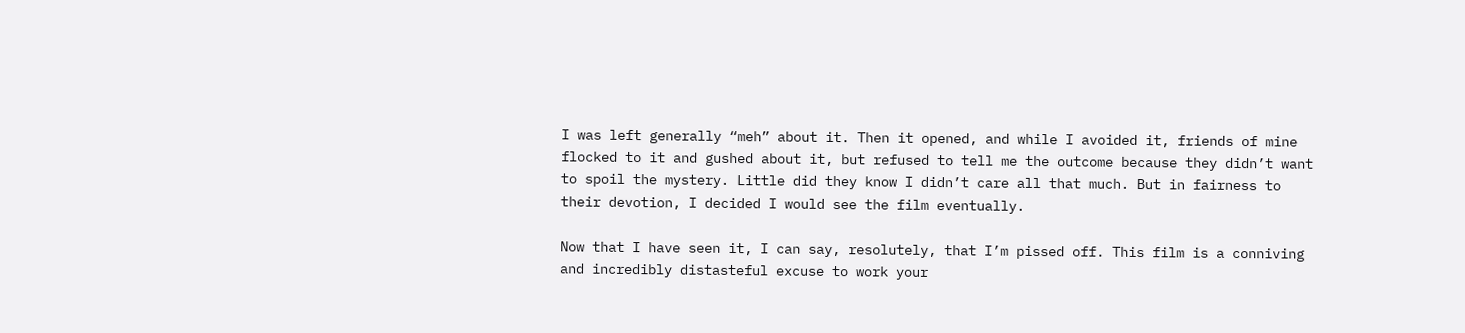I was left generally “meh” about it. Then it opened, and while I avoided it, friends of mine flocked to it and gushed about it, but refused to tell me the outcome because they didn’t want to spoil the mystery. Little did they know I didn’t care all that much. But in fairness to their devotion, I decided I would see the film eventually.

Now that I have seen it, I can say, resolutely, that I’m pissed off. This film is a conniving and incredibly distasteful excuse to work your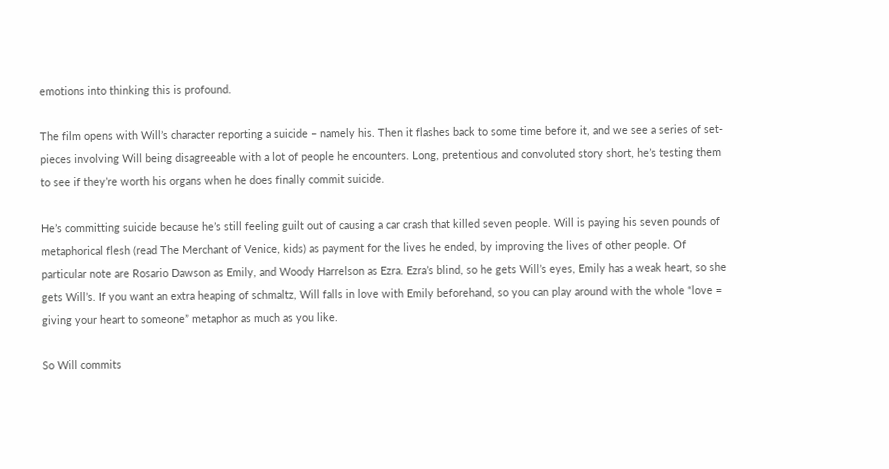emotions into thinking this is profound.

The film opens with Will’s character reporting a suicide – namely his. Then it flashes back to some time before it, and we see a series of set-pieces involving Will being disagreeable with a lot of people he encounters. Long, pretentious and convoluted story short, he’s testing them to see if they’re worth his organs when he does finally commit suicide.

He’s committing suicide because he’s still feeling guilt out of causing a car crash that killed seven people. Will is paying his seven pounds of metaphorical flesh (read The Merchant of Venice, kids) as payment for the lives he ended, by improving the lives of other people. Of particular note are Rosario Dawson as Emily, and Woody Harrelson as Ezra. Ezra’s blind, so he gets Will’s eyes, Emily has a weak heart, so she gets Will’s. If you want an extra heaping of schmaltz, Will falls in love with Emily beforehand, so you can play around with the whole “love = giving your heart to someone” metaphor as much as you like.

So Will commits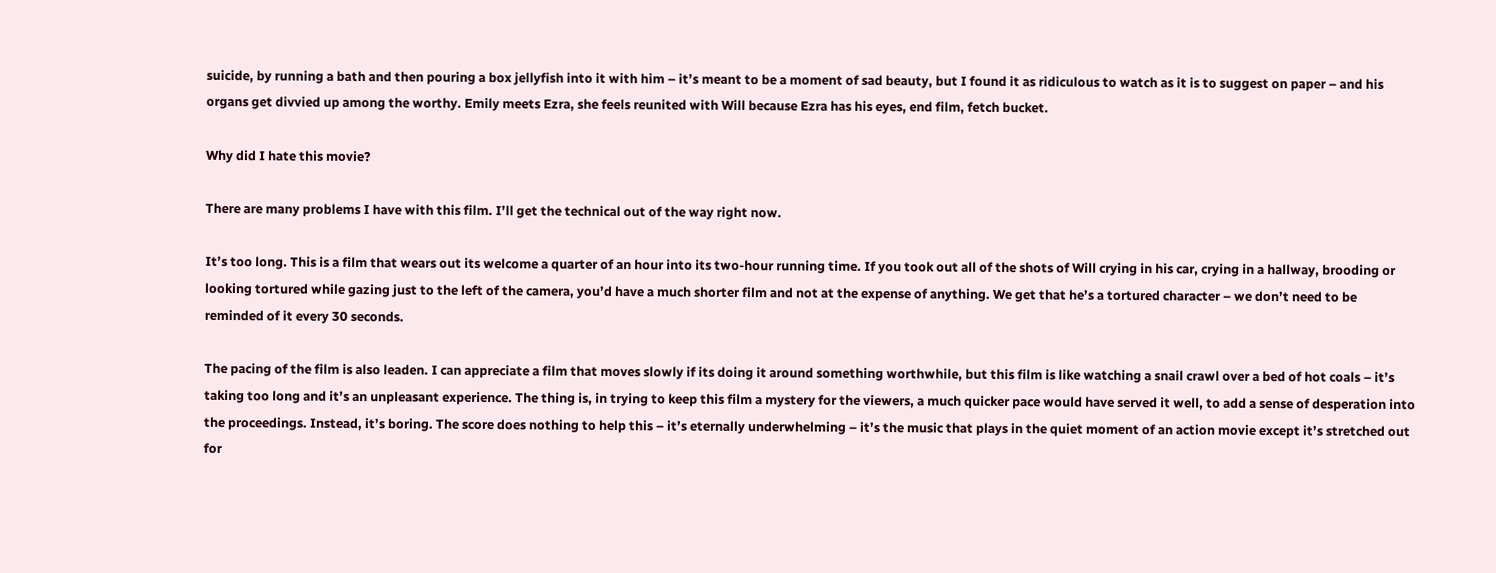suicide, by running a bath and then pouring a box jellyfish into it with him – it’s meant to be a moment of sad beauty, but I found it as ridiculous to watch as it is to suggest on paper – and his organs get divvied up among the worthy. Emily meets Ezra, she feels reunited with Will because Ezra has his eyes, end film, fetch bucket.

Why did I hate this movie?

There are many problems I have with this film. I’ll get the technical out of the way right now.

It’s too long. This is a film that wears out its welcome a quarter of an hour into its two-hour running time. If you took out all of the shots of Will crying in his car, crying in a hallway, brooding or looking tortured while gazing just to the left of the camera, you’d have a much shorter film and not at the expense of anything. We get that he’s a tortured character – we don’t need to be reminded of it every 30 seconds.

The pacing of the film is also leaden. I can appreciate a film that moves slowly if its doing it around something worthwhile, but this film is like watching a snail crawl over a bed of hot coals – it’s taking too long and it’s an unpleasant experience. The thing is, in trying to keep this film a mystery for the viewers, a much quicker pace would have served it well, to add a sense of desperation into the proceedings. Instead, it’s boring. The score does nothing to help this – it’s eternally underwhelming – it’s the music that plays in the quiet moment of an action movie except it’s stretched out for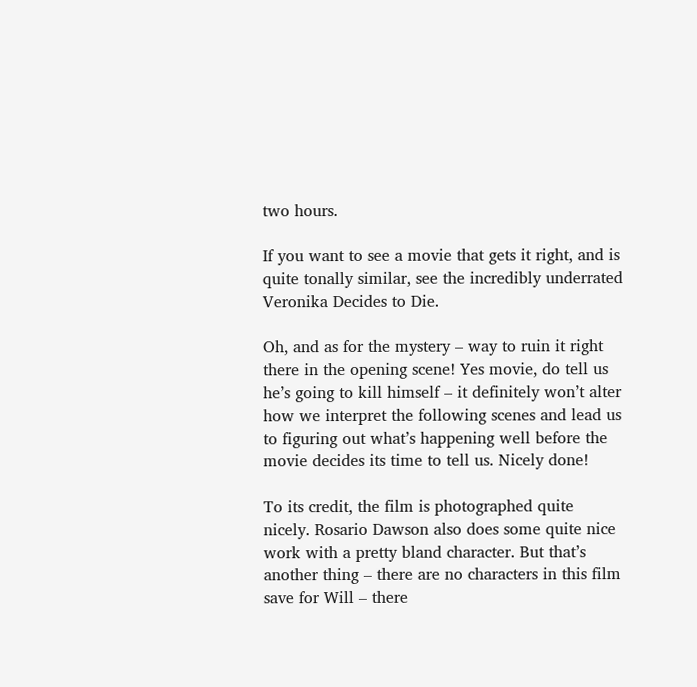two hours.

If you want to see a movie that gets it right, and is quite tonally similar, see the incredibly underrated Veronika Decides to Die.

Oh, and as for the mystery – way to ruin it right there in the opening scene! Yes movie, do tell us he’s going to kill himself – it definitely won’t alter how we interpret the following scenes and lead us to figuring out what’s happening well before the movie decides its time to tell us. Nicely done!

To its credit, the film is photographed quite nicely. Rosario Dawson also does some quite nice work with a pretty bland character. But that’s another thing – there are no characters in this film save for Will – there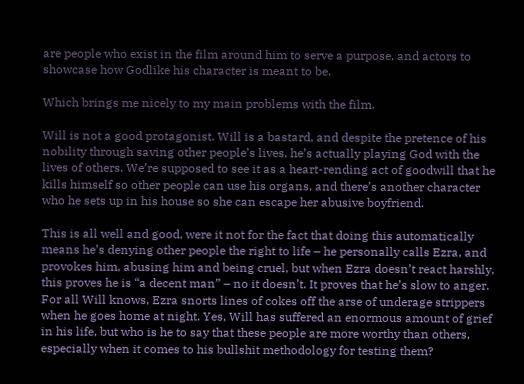are people who exist in the film around him to serve a purpose, and actors to showcase how Godlike his character is meant to be.

Which brings me nicely to my main problems with the film.

Will is not a good protagonist. Will is a bastard, and despite the pretence of his nobility through saving other people’s lives, he’s actually playing God with the lives of others. We’re supposed to see it as a heart-rending act of goodwill that he kills himself so other people can use his organs, and there’s another character who he sets up in his house so she can escape her abusive boyfriend.

This is all well and good, were it not for the fact that doing this automatically means he’s denying other people the right to life – he personally calls Ezra, and provokes him, abusing him and being cruel, but when Ezra doesn’t react harshly, this proves he is “a decent man” – no it doesn’t. It proves that he’s slow to anger. For all Will knows, Ezra snorts lines of cokes off the arse of underage strippers when he goes home at night. Yes, Will has suffered an enormous amount of grief in his life, but who is he to say that these people are more worthy than others, especially when it comes to his bullshit methodology for testing them?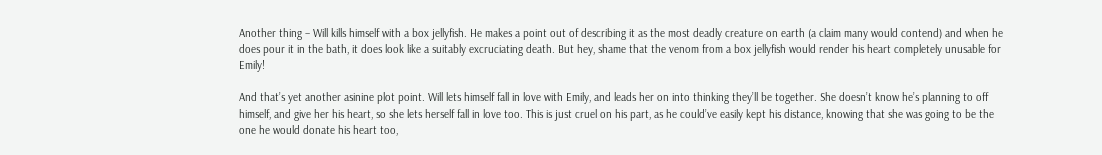Another thing – Will kills himself with a box jellyfish. He makes a point out of describing it as the most deadly creature on earth (a claim many would contend) and when he does pour it in the bath, it does look like a suitably excruciating death. But hey, shame that the venom from a box jellyfish would render his heart completely unusable for Emily!

And that’s yet another asinine plot point. Will lets himself fall in love with Emily, and leads her on into thinking they’ll be together. She doesn’t know he’s planning to off himself, and give her his heart, so she lets herself fall in love too. This is just cruel on his part, as he could’ve easily kept his distance, knowing that she was going to be the one he would donate his heart too,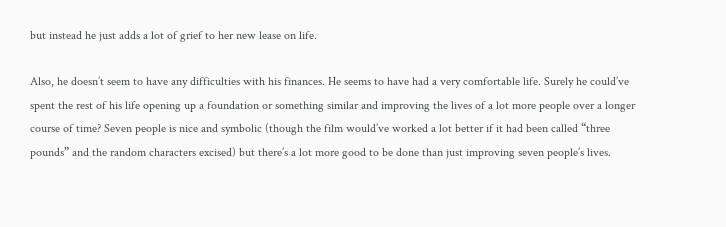but instead he just adds a lot of grief to her new lease on life.

Also, he doesn’t seem to have any difficulties with his finances. He seems to have had a very comfortable life. Surely he could’ve spent the rest of his life opening up a foundation or something similar and improving the lives of a lot more people over a longer course of time? Seven people is nice and symbolic (though the film would’ve worked a lot better if it had been called “three pounds” and the random characters excised) but there’s a lot more good to be done than just improving seven people’s lives.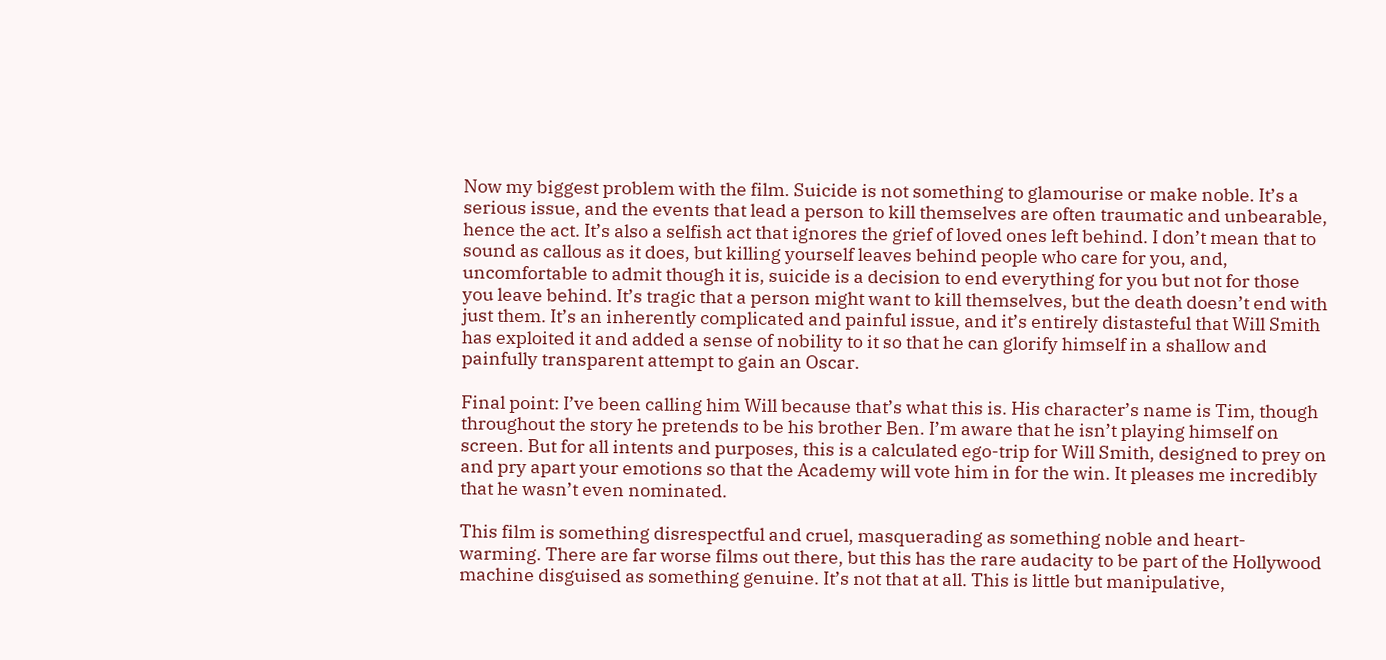Now my biggest problem with the film. Suicide is not something to glamourise or make noble. It’s a serious issue, and the events that lead a person to kill themselves are often traumatic and unbearable, hence the act. It’s also a selfish act that ignores the grief of loved ones left behind. I don’t mean that to sound as callous as it does, but killing yourself leaves behind people who care for you, and, uncomfortable to admit though it is, suicide is a decision to end everything for you but not for those you leave behind. It’s tragic that a person might want to kill themselves, but the death doesn’t end with just them. It’s an inherently complicated and painful issue, and it’s entirely distasteful that Will Smith has exploited it and added a sense of nobility to it so that he can glorify himself in a shallow and painfully transparent attempt to gain an Oscar.

Final point: I’ve been calling him Will because that’s what this is. His character’s name is Tim, though throughout the story he pretends to be his brother Ben. I’m aware that he isn’t playing himself on screen. But for all intents and purposes, this is a calculated ego-trip for Will Smith, designed to prey on and pry apart your emotions so that the Academy will vote him in for the win. It pleases me incredibly that he wasn’t even nominated.

This film is something disrespectful and cruel, masquerading as something noble and heart-warming. There are far worse films out there, but this has the rare audacity to be part of the Hollywood machine disguised as something genuine. It’s not that at all. This is little but manipulative,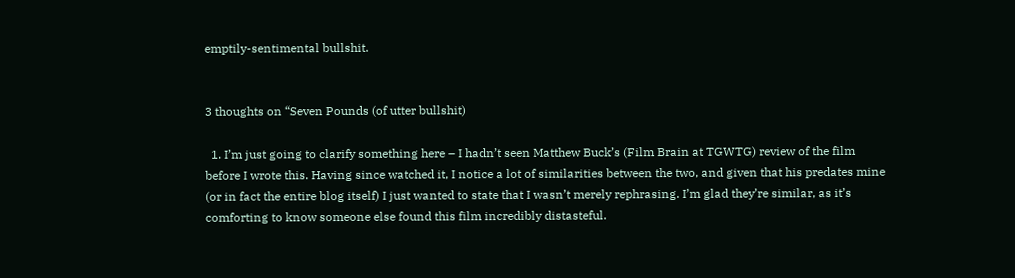emptily-sentimental bullshit.


3 thoughts on “Seven Pounds (of utter bullshit)

  1. I’m just going to clarify something here – I hadn’t seen Matthew Buck’s (Film Brain at TGWTG) review of the film before I wrote this. Having since watched it, I notice a lot of similarities between the two, and given that his predates mine (or in fact the entire blog itself) I just wanted to state that I wasn’t merely rephrasing. I’m glad they’re similar, as it’s comforting to know someone else found this film incredibly distasteful.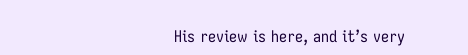His review is here, and it’s very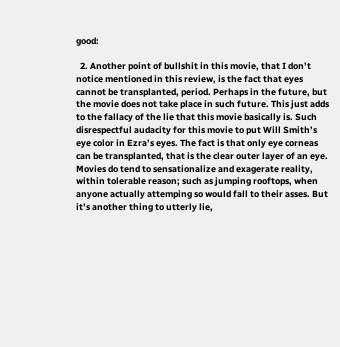good:

  2. Another point of bullshit in this movie, that I don’t notice mentioned in this review, is the fact that eyes cannot be transplanted, period. Perhaps in the future, but the movie does not take place in such future. This just adds to the fallacy of the lie that this movie basically is. Such disrespectful audacity for this movie to put Will Smith’s eye color in Ezra’s eyes. The fact is that only eye corneas can be transplanted, that is the clear outer layer of an eye. Movies do tend to sensationalize and exagerate reality, within tolerable reason; such as jumping rooftops, when anyone actually attemping so would fall to their asses. But it’s another thing to utterly lie,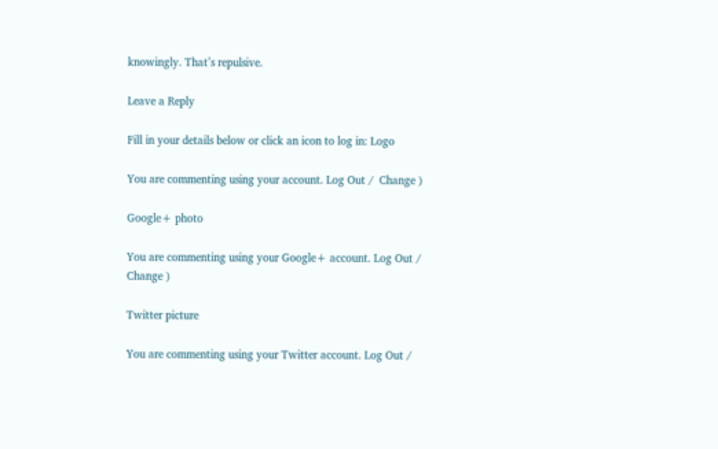knowingly. That’s repulsive.

Leave a Reply

Fill in your details below or click an icon to log in: Logo

You are commenting using your account. Log Out /  Change )

Google+ photo

You are commenting using your Google+ account. Log Out /  Change )

Twitter picture

You are commenting using your Twitter account. Log Out /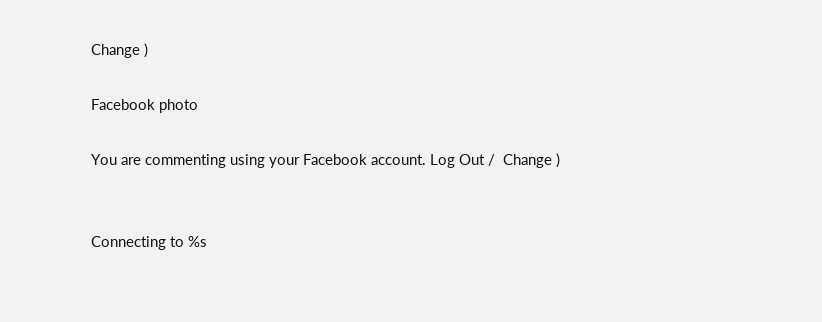Change )

Facebook photo

You are commenting using your Facebook account. Log Out /  Change )


Connecting to %s